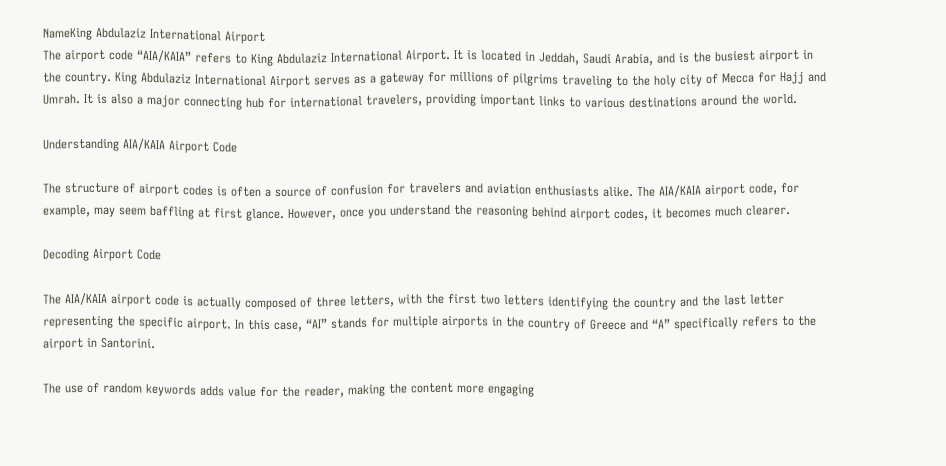NameKing Abdulaziz International Airport
The airport code “AIA/KAIA” refers to King Abdulaziz International Airport. It is located in Jeddah, Saudi Arabia, and is the busiest airport in the country. King Abdulaziz International Airport serves as a gateway for millions of pilgrims traveling to the holy city of Mecca for Hajj and Umrah. It is also a major connecting hub for international travelers, providing important links to various destinations around the world.

Understanding AIA/KAIA Airport Code

The structure of airport codes is often a source of confusion for travelers and aviation enthusiasts alike. The AIA/KAIA airport code, for example, may seem baffling at first glance. However, once you understand the reasoning behind airport codes, it becomes much clearer.

Decoding Airport Code

The AIA/KAIA airport code is actually composed of three letters, with the first two letters identifying the country and the last letter representing the specific airport. In this case, “AI” stands for multiple airports in the country of Greece and “A” specifically refers to the airport in Santorini.

The use of random keywords adds value for the reader, making the content more engaging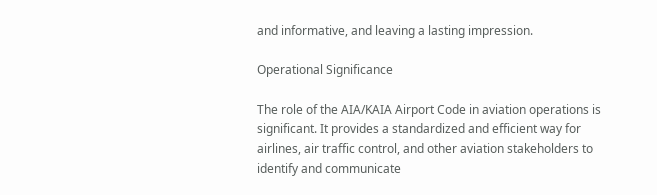and informative, and leaving a lasting impression.

Operational Significance

The role of the AIA/KAIA Airport Code in aviation operations is significant. It provides a standardized and efficient way for airlines, air traffic control, and other aviation stakeholders to identify and communicate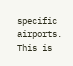specific airports. This is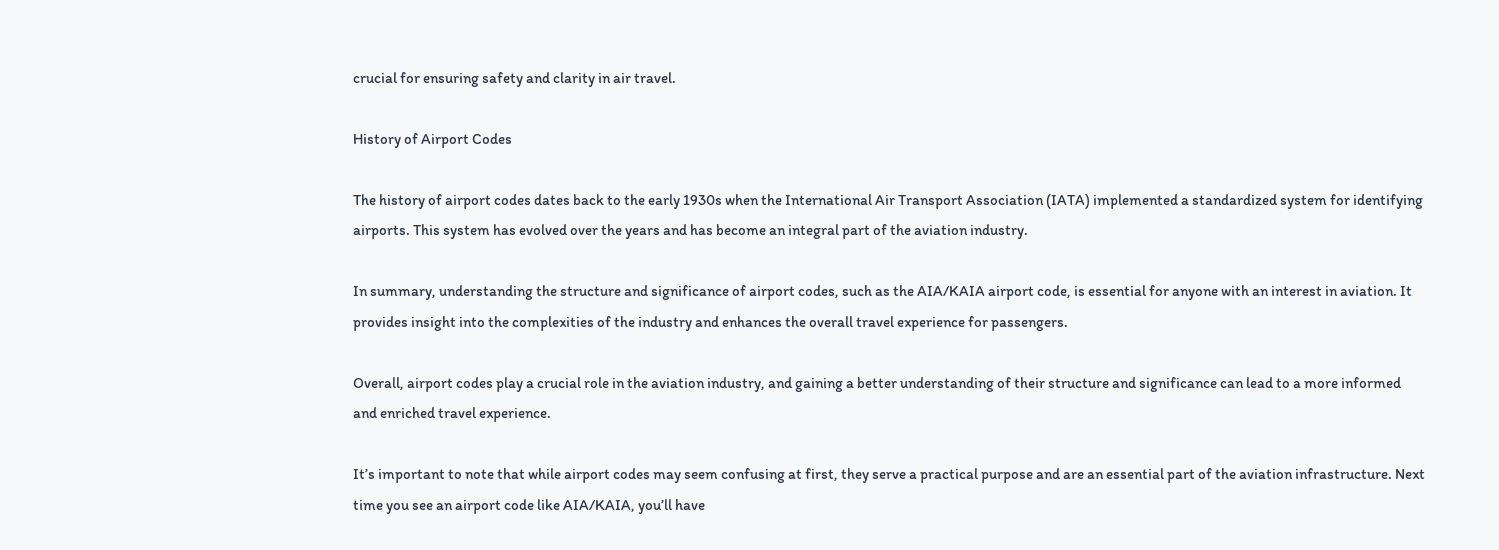crucial for ensuring safety and clarity in air travel.

History of Airport Codes

The history of airport codes dates back to the early 1930s when the International Air Transport Association (IATA) implemented a standardized system for identifying airports. This system has evolved over the years and has become an integral part of the aviation industry.

In summary, understanding the structure and significance of airport codes, such as the AIA/KAIA airport code, is essential for anyone with an interest in aviation. It provides insight into the complexities of the industry and enhances the overall travel experience for passengers.

Overall, airport codes play a crucial role in the aviation industry, and gaining a better understanding of their structure and significance can lead to a more informed and enriched travel experience.

It’s important to note that while airport codes may seem confusing at first, they serve a practical purpose and are an essential part of the aviation infrastructure. Next time you see an airport code like AIA/KAIA, you’ll have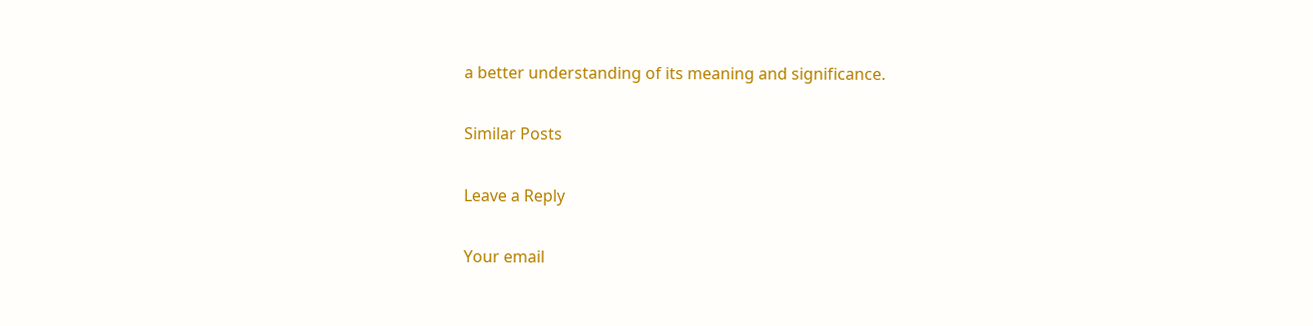a better understanding of its meaning and significance.

Similar Posts

Leave a Reply

Your email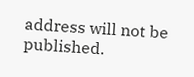address will not be published.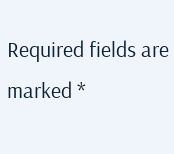Required fields are marked *